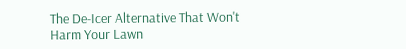The De-Icer Alternative That Won't Harm Your Lawn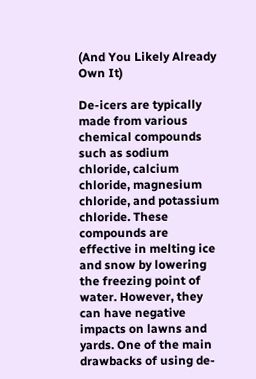(And You Likely Already Own It)

De-icers are typically made from various chemical compounds such as sodium chloride, calcium chloride, magnesium chloride, and potassium chloride. These compounds are effective in melting ice and snow by lowering the freezing point of water. However, they can have negative impacts on lawns and yards. One of the main drawbacks of using de-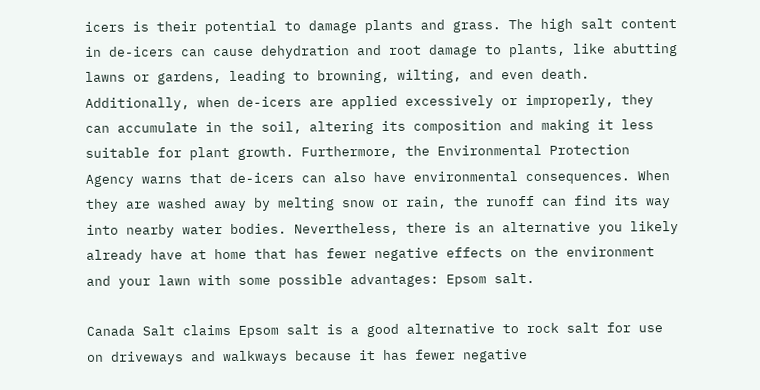icers is their potential to damage plants and grass. The high salt content in de-icers can cause dehydration and root damage to plants, like abutting lawns or gardens, leading to browning, wilting, and even death. Additionally, when de-icers are applied excessively or improperly, they can accumulate in the soil, altering its composition and making it less suitable for plant growth. Furthermore, the Environmental Protection Agency warns that de-icers can also have environmental consequences. When they are washed away by melting snow or rain, the runoff can find its way into nearby water bodies. Nevertheless, there is an alternative you likely already have at home that has fewer negative effects on the environment and your lawn with some possible advantages: Epsom salt.

Canada Salt claims Epsom salt is a good alternative to rock salt for use on driveways and walkways because it has fewer negative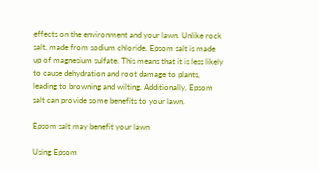effects on the environment and your lawn. Unlike rock salt, made from sodium chloride, Epsom salt is made up of magnesium sulfate. This means that it is less likely to cause dehydration and root damage to plants, leading to browning and wilting. Additionally, Epsom salt can provide some benefits to your lawn.

Epsom salt may benefit your lawn

Using Epsom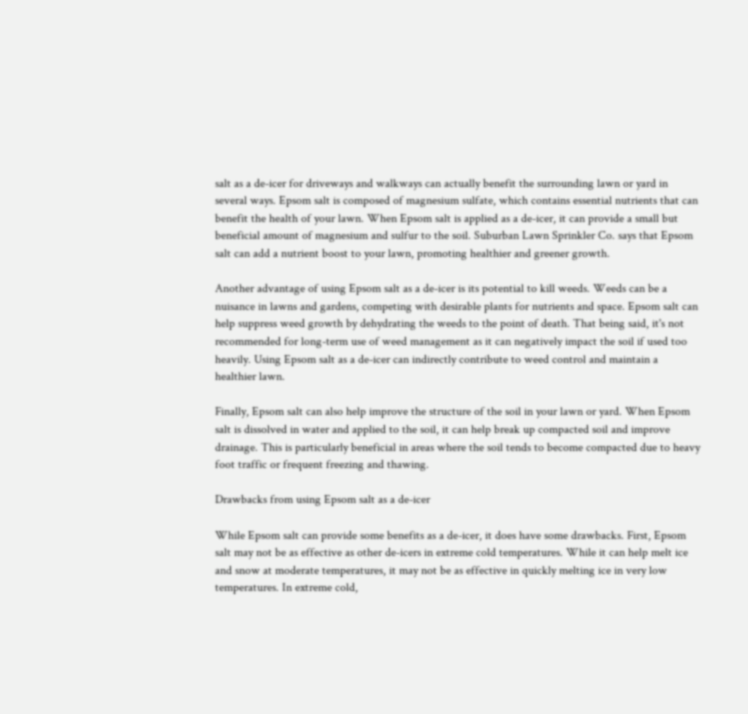salt as a de-icer for driveways and walkways can actually benefit the surrounding lawn or yard in several ways. Epsom salt is composed of magnesium sulfate, which contains essential nutrients that can benefit the health of your lawn. When Epsom salt is applied as a de-icer, it can provide a small but beneficial amount of magnesium and sulfur to the soil. Suburban Lawn Sprinkler Co. says that Epsom salt can add a nutrient boost to your lawn, promoting healthier and greener growth.

Another advantage of using Epsom salt as a de-icer is its potential to kill weeds. Weeds can be a nuisance in lawns and gardens, competing with desirable plants for nutrients and space. Epsom salt can help suppress weed growth by dehydrating the weeds to the point of death. That being said, it's not recommended for long-term use of weed management as it can negatively impact the soil if used too heavily. Using Epsom salt as a de-icer can indirectly contribute to weed control and maintain a healthier lawn.

Finally, Epsom salt can also help improve the structure of the soil in your lawn or yard. When Epsom salt is dissolved in water and applied to the soil, it can help break up compacted soil and improve drainage. This is particularly beneficial in areas where the soil tends to become compacted due to heavy foot traffic or frequent freezing and thawing.

Drawbacks from using Epsom salt as a de-icer

While Epsom salt can provide some benefits as a de-icer, it does have some drawbacks. First, Epsom salt may not be as effective as other de-icers in extreme cold temperatures. While it can help melt ice and snow at moderate temperatures, it may not be as effective in quickly melting ice in very low temperatures. In extreme cold,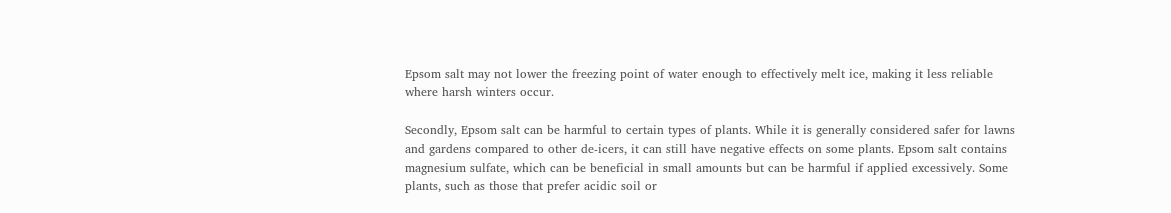Epsom salt may not lower the freezing point of water enough to effectively melt ice, making it less reliable where harsh winters occur.

Secondly, Epsom salt can be harmful to certain types of plants. While it is generally considered safer for lawns and gardens compared to other de-icers, it can still have negative effects on some plants. Epsom salt contains magnesium sulfate, which can be beneficial in small amounts but can be harmful if applied excessively. Some plants, such as those that prefer acidic soil or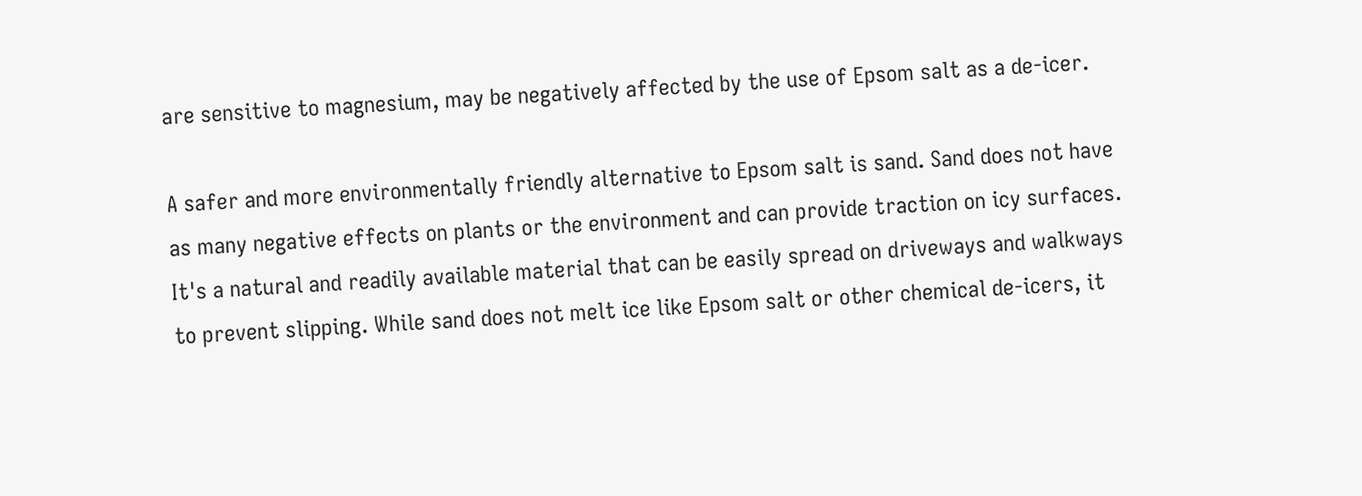are sensitive to magnesium, may be negatively affected by the use of Epsom salt as a de-icer.

A safer and more environmentally friendly alternative to Epsom salt is sand. Sand does not have as many negative effects on plants or the environment and can provide traction on icy surfaces. It's a natural and readily available material that can be easily spread on driveways and walkways to prevent slipping. While sand does not melt ice like Epsom salt or other chemical de-icers, it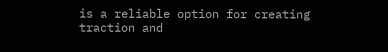is a reliable option for creating traction and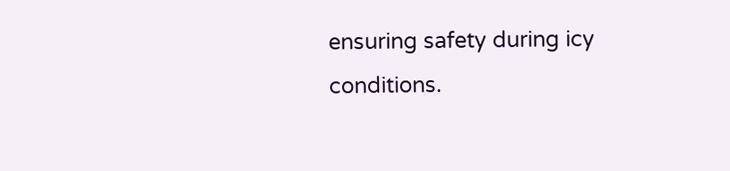ensuring safety during icy conditions.